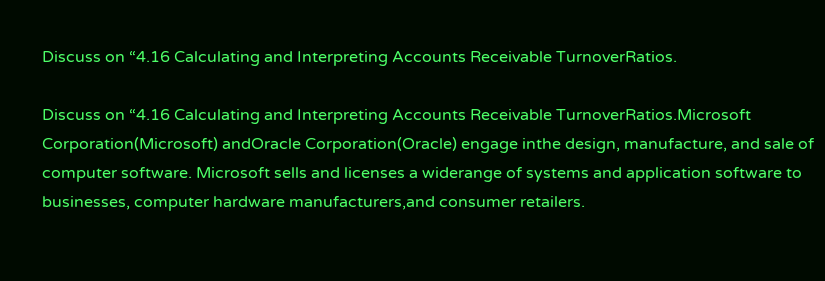Discuss on “4.16 Calculating and Interpreting Accounts Receivable TurnoverRatios.

Discuss on “4.16 Calculating and Interpreting Accounts Receivable TurnoverRatios.Microsoft Corporation(Microsoft) andOracle Corporation(Oracle) engage inthe design, manufacture, and sale of computer software. Microsoft sells and licenses a widerange of systems and application software to businesses, computer hardware manufacturers,and consumer retailers.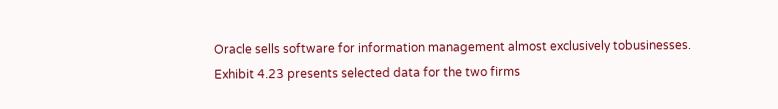Oracle sells software for information management almost exclusively tobusinesses. Exhibit 4.23 presents selected data for the two firms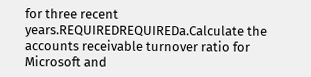for three recent years.REQUIREDREQUIREDa.Calculate the accounts receivable turnover ratio for Microsoft and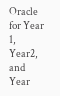Oracle for Year 1, Year2, and Year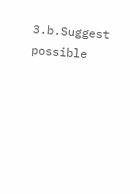3.b.Suggest possible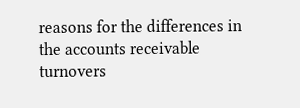reasons for the differences in the accounts receivable turnovers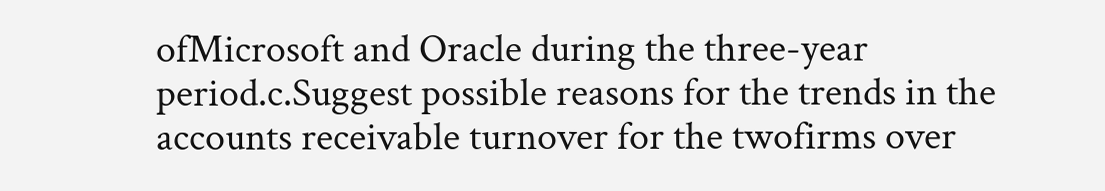ofMicrosoft and Oracle during the three-year period.c.Suggest possible reasons for the trends in the accounts receivable turnover for the twofirms over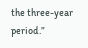the three-year period.”